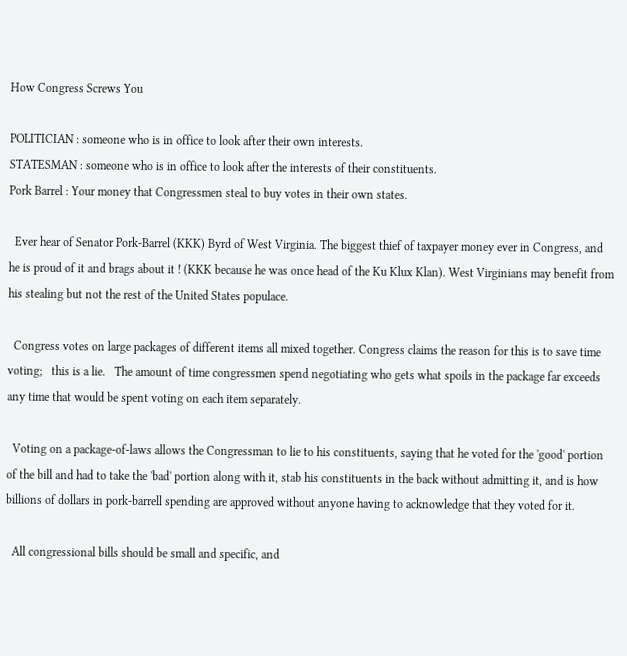How Congress Screws You

POLITICIAN : someone who is in office to look after their own interests.
STATESMAN : someone who is in office to look after the interests of their constituents.
Pork Barrel : Your money that Congressmen steal to buy votes in their own states.

  Ever hear of Senator Pork-Barrel (KKK) Byrd of West Virginia. The biggest thief of taxpayer money ever in Congress, and he is proud of it and brags about it ! (KKK because he was once head of the Ku Klux Klan). West Virginians may benefit from his stealing but not the rest of the United States populace.

  Congress votes on large packages of different items all mixed together. Congress claims the reason for this is to save time voting;   this is a lie.   The amount of time congressmen spend negotiating who gets what spoils in the package far exceeds any time that would be spent voting on each item separately.

  Voting on a package-of-laws allows the Congressman to lie to his constituents, saying that he voted for the 'good' portion of the bill and had to take the 'bad' portion along with it, stab his constituents in the back without admitting it, and is how billions of dollars in pork-barrell spending are approved without anyone having to acknowledge that they voted for it.

  All congressional bills should be small and specific, and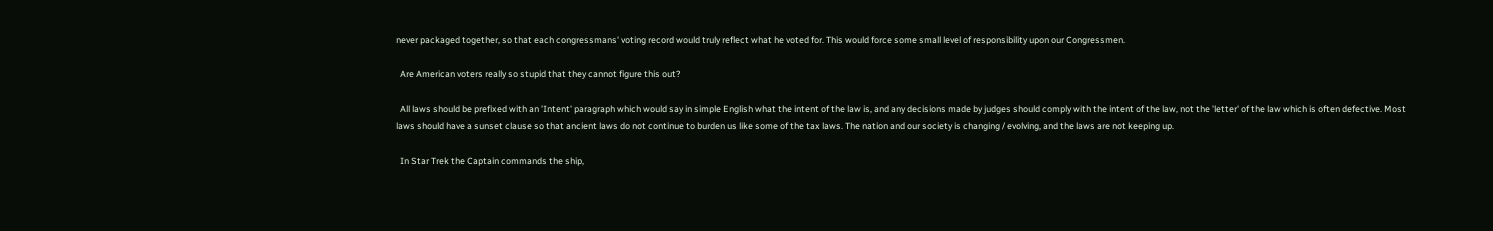never packaged together, so that each congressmans' voting record would truly reflect what he voted for. This would force some small level of responsibility upon our Congressmen.

  Are American voters really so stupid that they cannot figure this out?

  All laws should be prefixed with an 'Intent' paragraph which would say in simple English what the intent of the law is, and any decisions made by judges should comply with the intent of the law, not the 'letter' of the law which is often defective. Most laws should have a sunset clause so that ancient laws do not continue to burden us like some of the tax laws. The nation and our society is changing / evolving, and the laws are not keeping up.

  In Star Trek the Captain commands the ship,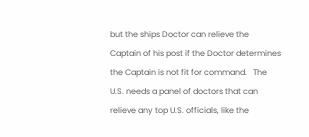but the ships Doctor can relieve the Captain of his post if the Doctor determines the Captain is not fit for command.   The U.S. needs a panel of doctors that can relieve any top U.S. officials, like the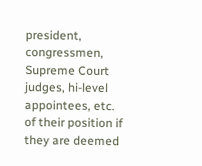president, congressmen, Supreme Court judges, hi-level appointees, etc. of their position if they are deemed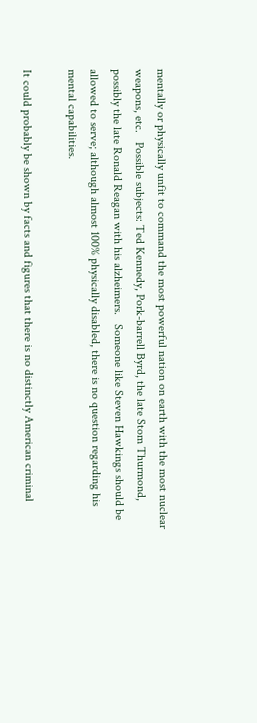mentally or physically unfit to command the most powerful nation on earth with the most nuclear weapons, etc.   Possible subjects: Ted Kennedy, Pork-barrell Byrd, the late Stom Thurmond, possibly the late Ronald Reagan with his alzheimers.   Someone like Steven Hawkings should be allowed to serve; although almost 100% physically disabled, there is no question regarding his mental capabilities.

It could probably be shown by facts and figures that there is no distinctly American criminal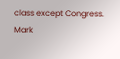class except Congress.
Mark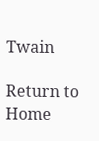Twain

Return to Home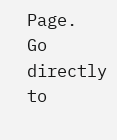Page.
Go directly to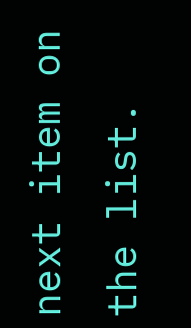next item on the list.